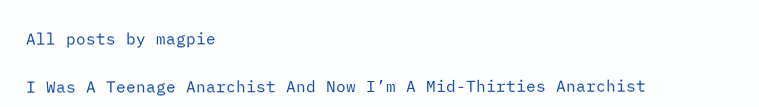All posts by magpie

I Was A Teenage Anarchist And Now I’m A Mid-Thirties Anarchist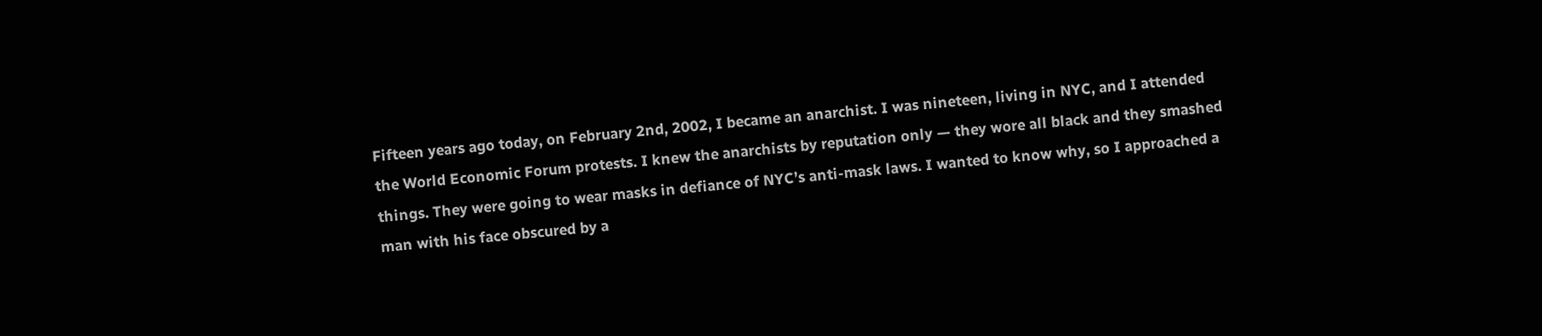Fifteen years ago today, on February 2nd, 2002, I became an anarchist. I was nineteen, living in NYC, and I attended the World Economic Forum protests. I knew the anarchists by reputation only — they wore all black and they smashed things. They were going to wear masks in defiance of NYC’s anti-mask laws. I wanted to know why, so I approached a man with his face obscured by a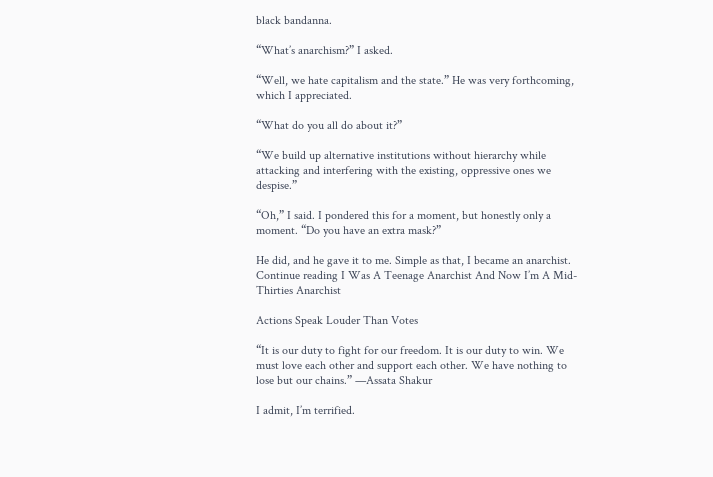black bandanna.

“What’s anarchism?” I asked.

“Well, we hate capitalism and the state.” He was very forthcoming, which I appreciated.

“What do you all do about it?”

“We build up alternative institutions without hierarchy while attacking and interfering with the existing, oppressive ones we despise.”

“Oh,” I said. I pondered this for a moment, but honestly only a moment. “Do you have an extra mask?”

He did, and he gave it to me. Simple as that, I became an anarchist.
Continue reading I Was A Teenage Anarchist And Now I’m A Mid-Thirties Anarchist

Actions Speak Louder Than Votes

“It is our duty to fight for our freedom. It is our duty to win. We must love each other and support each other. We have nothing to lose but our chains.” —Assata Shakur

I admit, I’m terrified.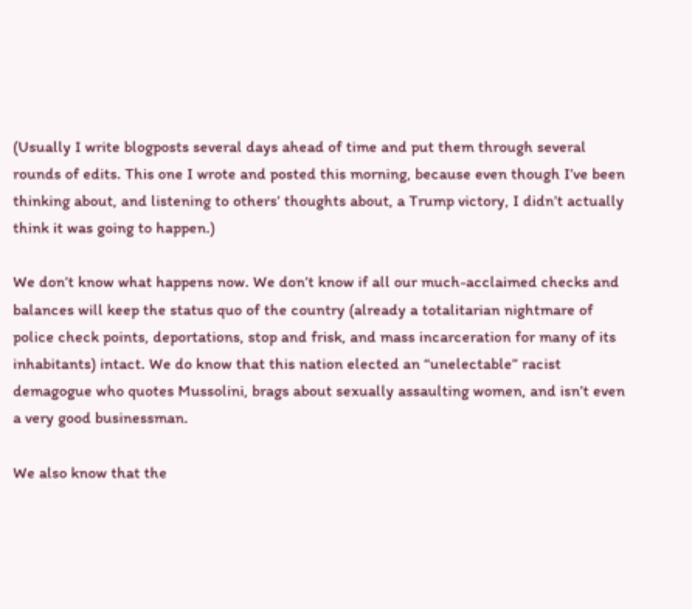(Usually I write blogposts several days ahead of time and put them through several rounds of edits. This one I wrote and posted this morning, because even though I’ve been thinking about, and listening to others’ thoughts about, a Trump victory, I didn’t actually think it was going to happen.)

We don’t know what happens now. We don’t know if all our much-acclaimed checks and balances will keep the status quo of the country (already a totalitarian nightmare of police check points, deportations, stop and frisk, and mass incarceration for many of its inhabitants) intact. We do know that this nation elected an “unelectable” racist demagogue who quotes Mussolini, brags about sexually assaulting women, and isn’t even a very good businessman.

We also know that the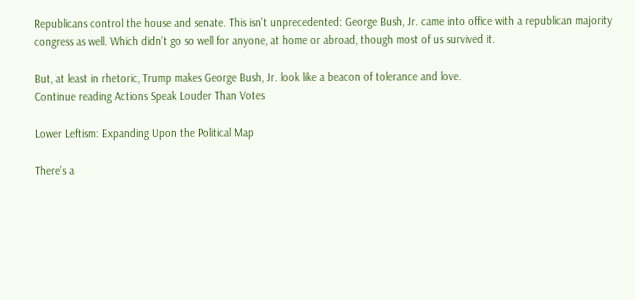Republicans control the house and senate. This isn’t unprecedented: George Bush, Jr. came into office with a republican majority congress as well. Which didn’t go so well for anyone, at home or abroad, though most of us survived it.

But, at least in rhetoric, Trump makes George Bush, Jr. look like a beacon of tolerance and love.
Continue reading Actions Speak Louder Than Votes

Lower Leftism: Expanding Upon the Political Map

There’s a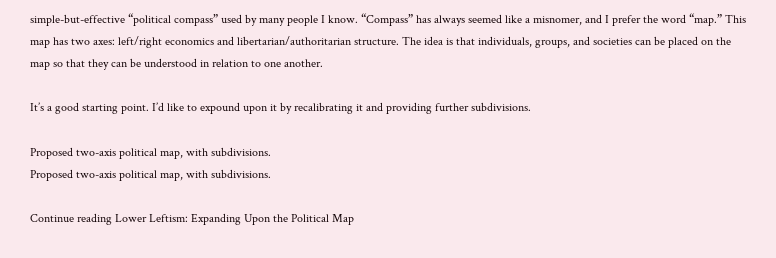simple-but-effective “political compass” used by many people I know. “Compass” has always seemed like a misnomer, and I prefer the word “map.” This map has two axes: left/right economics and libertarian/authoritarian structure. The idea is that individuals, groups, and societies can be placed on the map so that they can be understood in relation to one another.

It’s a good starting point. I’d like to expound upon it by recalibrating it and providing further subdivisions.

Proposed two-axis political map, with subdivisions.
Proposed two-axis political map, with subdivisions.

Continue reading Lower Leftism: Expanding Upon the Political Map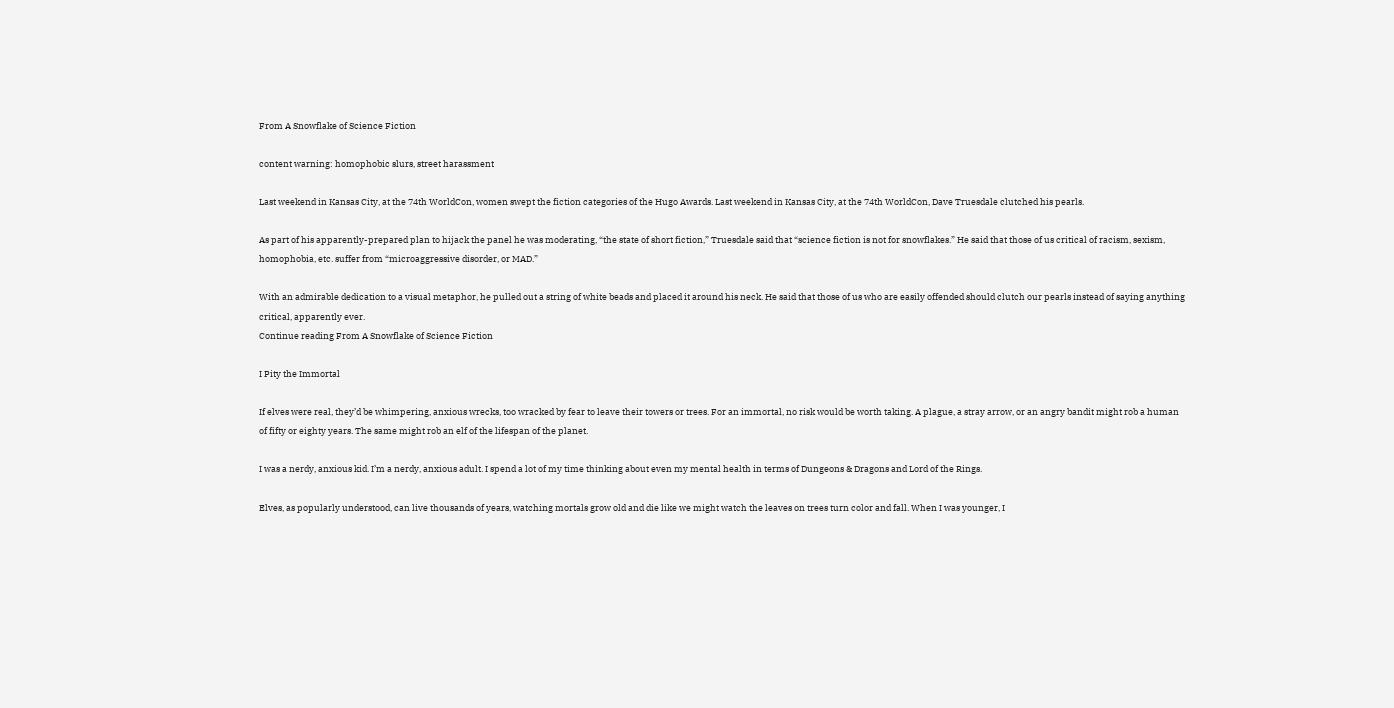From A Snowflake of Science Fiction

content warning: homophobic slurs, street harassment

Last weekend in Kansas City, at the 74th WorldCon, women swept the fiction categories of the Hugo Awards. Last weekend in Kansas City, at the 74th WorldCon, Dave Truesdale clutched his pearls.

As part of his apparently-prepared plan to hijack the panel he was moderating, “the state of short fiction,” Truesdale said that “science fiction is not for snowflakes.” He said that those of us critical of racism, sexism, homophobia, etc. suffer from “microaggressive disorder, or MAD.”

With an admirable dedication to a visual metaphor, he pulled out a string of white beads and placed it around his neck. He said that those of us who are easily offended should clutch our pearls instead of saying anything critical, apparently ever.
Continue reading From A Snowflake of Science Fiction

I Pity the Immortal

If elves were real, they’d be whimpering, anxious wrecks, too wracked by fear to leave their towers or trees. For an immortal, no risk would be worth taking. A plague, a stray arrow, or an angry bandit might rob a human of fifty or eighty years. The same might rob an elf of the lifespan of the planet.

I was a nerdy, anxious kid. I’m a nerdy, anxious adult. I spend a lot of my time thinking about even my mental health in terms of Dungeons & Dragons and Lord of the Rings.

Elves, as popularly understood, can live thousands of years, watching mortals grow old and die like we might watch the leaves on trees turn color and fall. When I was younger, I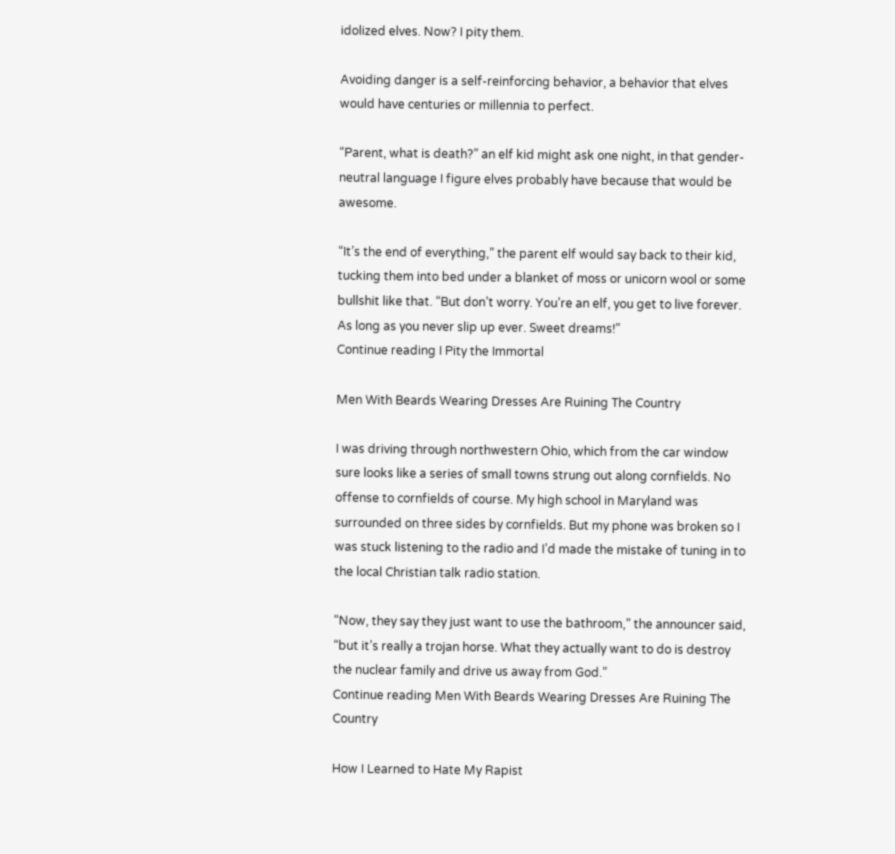idolized elves. Now? I pity them.

Avoiding danger is a self-reinforcing behavior, a behavior that elves would have centuries or millennia to perfect.

“Parent, what is death?” an elf kid might ask one night, in that gender-neutral language I figure elves probably have because that would be awesome.

“It’s the end of everything,” the parent elf would say back to their kid, tucking them into bed under a blanket of moss or unicorn wool or some bullshit like that. “But don’t worry. You’re an elf, you get to live forever. As long as you never slip up ever. Sweet dreams!”
Continue reading I Pity the Immortal

Men With Beards Wearing Dresses Are Ruining The Country

I was driving through northwestern Ohio, which from the car window sure looks like a series of small towns strung out along cornfields. No offense to cornfields of course. My high school in Maryland was surrounded on three sides by cornfields. But my phone was broken so I was stuck listening to the radio and I’d made the mistake of tuning in to the local Christian talk radio station.

“Now, they say they just want to use the bathroom,” the announcer said, “but it’s really a trojan horse. What they actually want to do is destroy the nuclear family and drive us away from God.”
Continue reading Men With Beards Wearing Dresses Are Ruining The Country

How I Learned to Hate My Rapist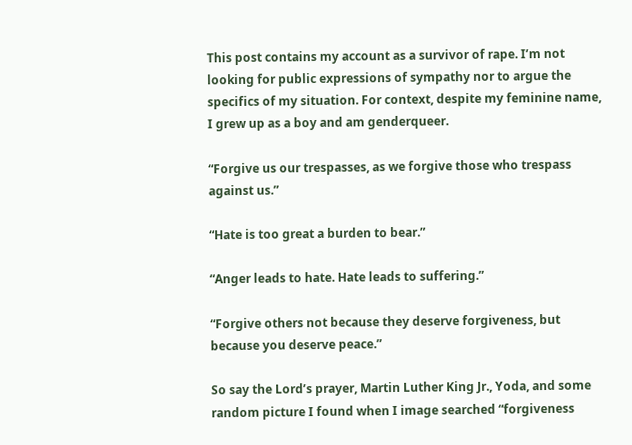This post contains my account as a survivor of rape. I’m not looking for public expressions of sympathy nor to argue the specifics of my situation. For context, despite my feminine name, I grew up as a boy and am genderqueer.

“Forgive us our trespasses, as we forgive those who trespass against us.”

“Hate is too great a burden to bear.”

“Anger leads to hate. Hate leads to suffering.”

“Forgive others not because they deserve forgiveness, but because you deserve peace.”

So say the Lord’s prayer, Martin Luther King Jr., Yoda, and some random picture I found when I image searched “forgiveness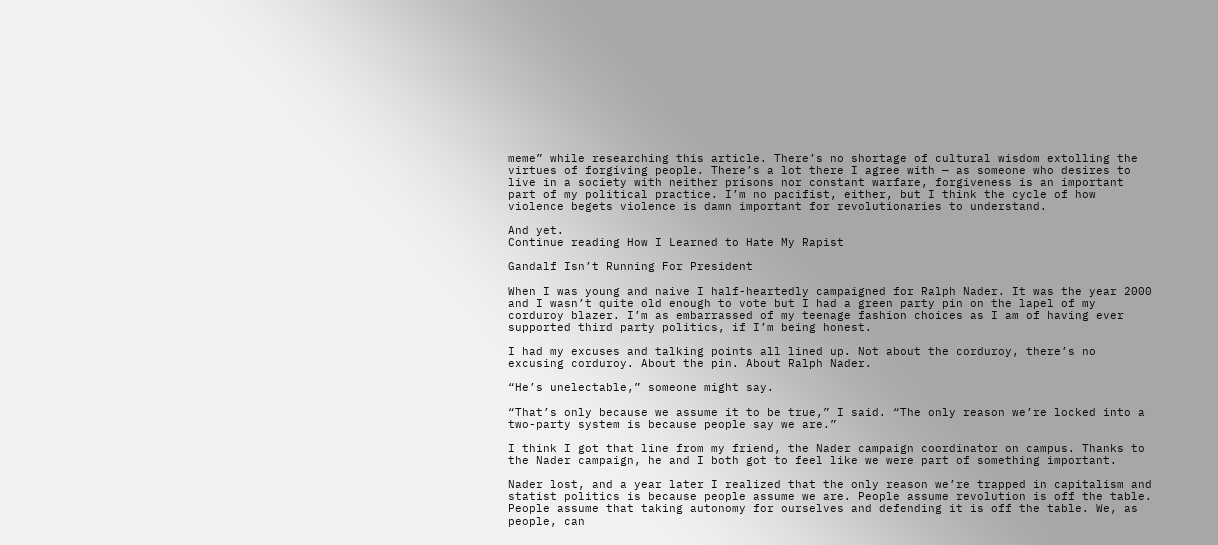meme” while researching this article. There’s no shortage of cultural wisdom extolling the virtues of forgiving people. There’s a lot there I agree with — as someone who desires to live in a society with neither prisons nor constant warfare, forgiveness is an important part of my political practice. I’m no pacifist, either, but I think the cycle of how violence begets violence is damn important for revolutionaries to understand.

And yet.
Continue reading How I Learned to Hate My Rapist

Gandalf Isn’t Running For President

When I was young and naive I half-heartedly campaigned for Ralph Nader. It was the year 2000 and I wasn’t quite old enough to vote but I had a green party pin on the lapel of my corduroy blazer. I’m as embarrassed of my teenage fashion choices as I am of having ever supported third party politics, if I’m being honest.

I had my excuses and talking points all lined up. Not about the corduroy, there’s no excusing corduroy. About the pin. About Ralph Nader.

“He’s unelectable,” someone might say.

“That’s only because we assume it to be true,” I said. “The only reason we’re locked into a two-party system is because people say we are.”

I think I got that line from my friend, the Nader campaign coordinator on campus. Thanks to the Nader campaign, he and I both got to feel like we were part of something important.

Nader lost, and a year later I realized that the only reason we’re trapped in capitalism and statist politics is because people assume we are. People assume revolution is off the table. People assume that taking autonomy for ourselves and defending it is off the table. We, as people, can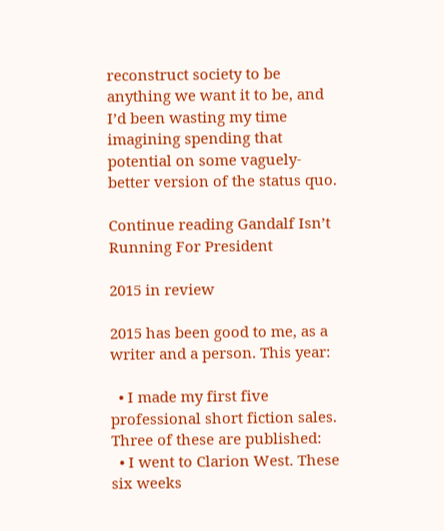reconstruct society to be anything we want it to be, and I’d been wasting my time imagining spending that potential on some vaguely-better version of the status quo.

Continue reading Gandalf Isn’t Running For President

2015 in review

2015 has been good to me, as a writer and a person. This year:

  • I made my first five professional short fiction sales. Three of these are published:
  • I went to Clarion West. These six weeks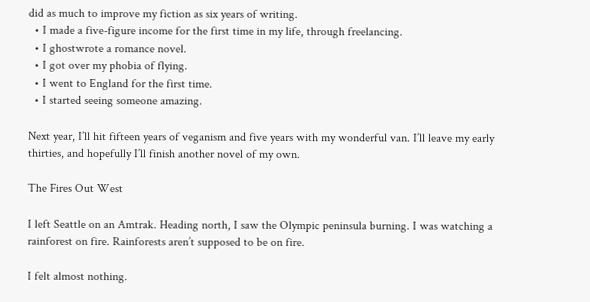did as much to improve my fiction as six years of writing.
  • I made a five-figure income for the first time in my life, through freelancing.
  • I ghostwrote a romance novel.
  • I got over my phobia of flying.
  • I went to England for the first time.
  • I started seeing someone amazing.

Next year, I’ll hit fifteen years of veganism and five years with my wonderful van. I’ll leave my early thirties, and hopefully I’ll finish another novel of my own.

The Fires Out West

I left Seattle on an Amtrak. Heading north, I saw the Olympic peninsula burning. I was watching a rainforest on fire. Rainforests aren’t supposed to be on fire.

I felt almost nothing.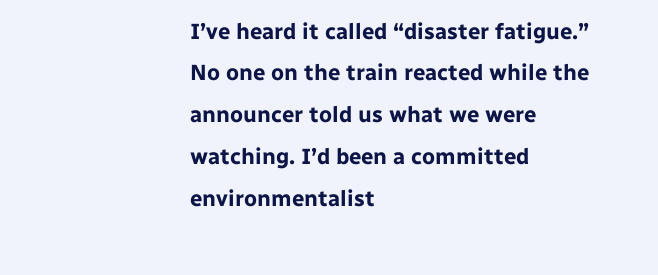I’ve heard it called “disaster fatigue.” No one on the train reacted while the announcer told us what we were watching. I’d been a committed environmentalist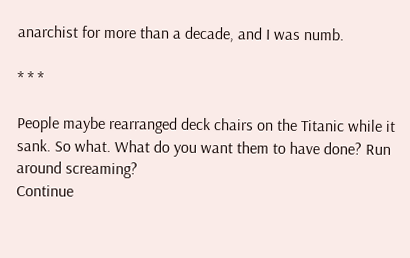anarchist for more than a decade, and I was numb.

* * *

People maybe rearranged deck chairs on the Titanic while it sank. So what. What do you want them to have done? Run around screaming?
Continue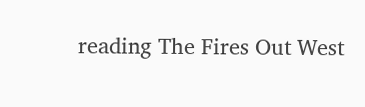reading The Fires Out West